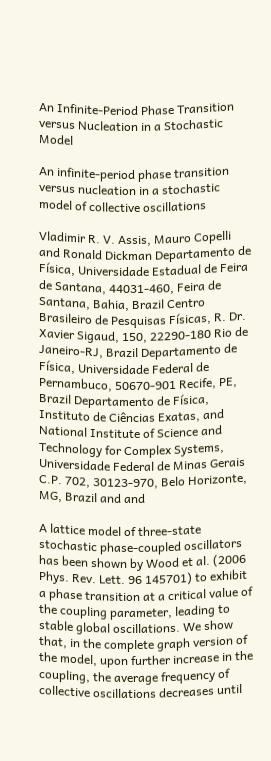An Infinite-Period Phase Transition versus Nucleation in a Stochastic Model

An infinite-period phase transition versus nucleation in a stochastic model of collective oscillations

Vladimir R. V. Assis, Mauro Copelli and Ronald Dickman Departamento de Física, Universidade Estadual de Feira de Santana, 44031-460, Feira de Santana, Bahia, Brazil Centro Brasileiro de Pesquisas Físicas, R. Dr. Xavier Sigaud, 150, 22290-180 Rio de Janeiro-RJ, Brazil Departamento de Física, Universidade Federal de Pernambuco, 50670-901 Recife, PE, Brazil Departamento de Física, Instituto de Ciências Exatas, and National Institute of Science and Technology for Complex Systems, Universidade Federal de Minas Gerais C.P. 702, 30123-970, Belo Horizonte, MG, Brazil and and

A lattice model of three-state stochastic phase-coupled oscillators has been shown by Wood et al. (2006 Phys. Rev. Lett. 96 145701) to exhibit a phase transition at a critical value of the coupling parameter, leading to stable global oscillations. We show that, in the complete graph version of the model, upon further increase in the coupling, the average frequency of collective oscillations decreases until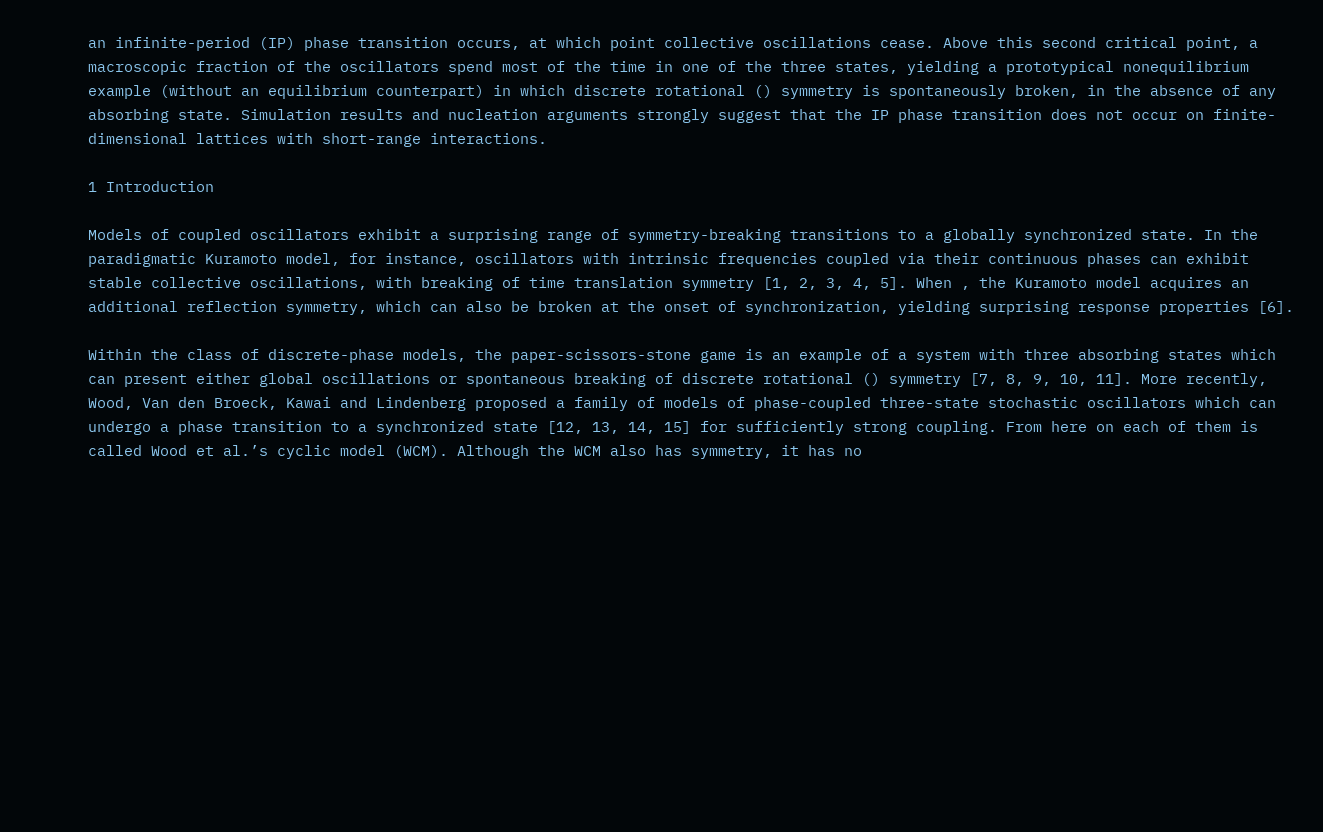an infinite-period (IP) phase transition occurs, at which point collective oscillations cease. Above this second critical point, a macroscopic fraction of the oscillators spend most of the time in one of the three states, yielding a prototypical nonequilibrium example (without an equilibrium counterpart) in which discrete rotational () symmetry is spontaneously broken, in the absence of any absorbing state. Simulation results and nucleation arguments strongly suggest that the IP phase transition does not occur on finite-dimensional lattices with short-range interactions.

1 Introduction

Models of coupled oscillators exhibit a surprising range of symmetry-breaking transitions to a globally synchronized state. In the paradigmatic Kuramoto model, for instance, oscillators with intrinsic frequencies coupled via their continuous phases can exhibit stable collective oscillations, with breaking of time translation symmetry [1, 2, 3, 4, 5]. When , the Kuramoto model acquires an additional reflection symmetry, which can also be broken at the onset of synchronization, yielding surprising response properties [6].

Within the class of discrete-phase models, the paper-scissors-stone game is an example of a system with three absorbing states which can present either global oscillations or spontaneous breaking of discrete rotational () symmetry [7, 8, 9, 10, 11]. More recently, Wood, Van den Broeck, Kawai and Lindenberg proposed a family of models of phase-coupled three-state stochastic oscillators which can undergo a phase transition to a synchronized state [12, 13, 14, 15] for sufficiently strong coupling. From here on each of them is called Wood et al.’s cyclic model (WCM). Although the WCM also has symmetry, it has no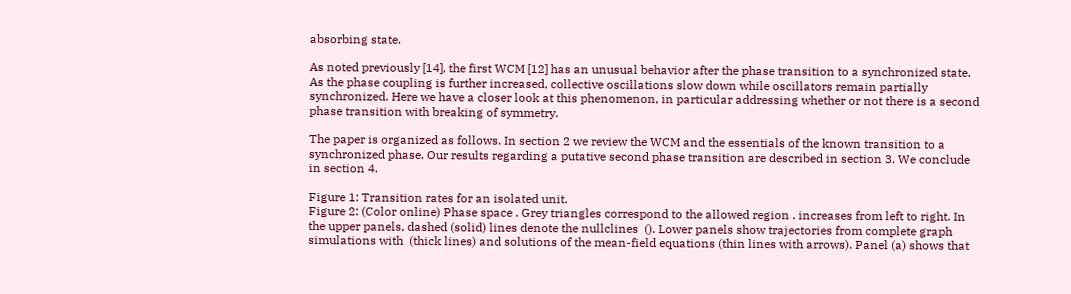absorbing state.

As noted previously [14], the first WCM [12] has an unusual behavior after the phase transition to a synchronized state. As the phase coupling is further increased, collective oscillations slow down while oscillators remain partially synchronized. Here we have a closer look at this phenomenon, in particular addressing whether or not there is a second phase transition with breaking of symmetry.

The paper is organized as follows. In section 2 we review the WCM and the essentials of the known transition to a synchronized phase. Our results regarding a putative second phase transition are described in section 3. We conclude in section 4.

Figure 1: Transition rates for an isolated unit.
Figure 2: (Color online) Phase space . Grey triangles correspond to the allowed region . increases from left to right. In the upper panels, dashed (solid) lines denote the nullclines  (). Lower panels show trajectories from complete graph simulations with  (thick lines) and solutions of the mean-field equations (thin lines with arrows). Panel (a) shows that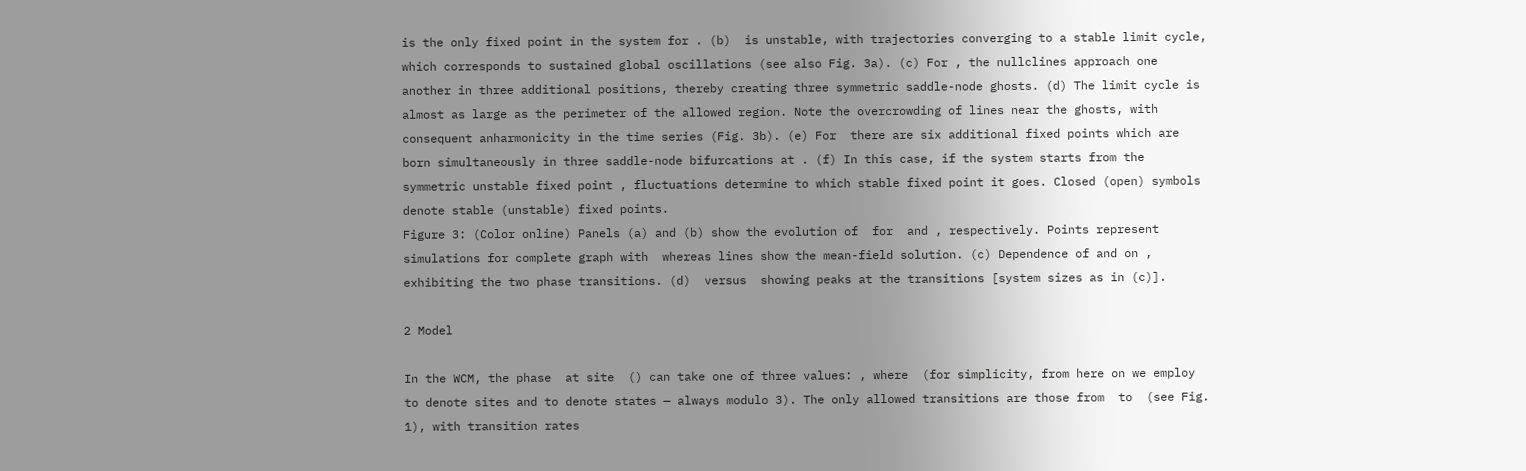is the only fixed point in the system for . (b)  is unstable, with trajectories converging to a stable limit cycle, which corresponds to sustained global oscillations (see also Fig. 3a). (c) For , the nullclines approach one another in three additional positions, thereby creating three symmetric saddle-node ghosts. (d) The limit cycle is almost as large as the perimeter of the allowed region. Note the overcrowding of lines near the ghosts, with consequent anharmonicity in the time series (Fig. 3b). (e) For  there are six additional fixed points which are born simultaneously in three saddle-node bifurcations at . (f) In this case, if the system starts from the symmetric unstable fixed point , fluctuations determine to which stable fixed point it goes. Closed (open) symbols denote stable (unstable) fixed points.
Figure 3: (Color online) Panels (a) and (b) show the evolution of  for  and , respectively. Points represent simulations for complete graph with  whereas lines show the mean-field solution. (c) Dependence of and on , exhibiting the two phase transitions. (d)  versus  showing peaks at the transitions [system sizes as in (c)].

2 Model

In the WCM, the phase  at site  () can take one of three values: , where  (for simplicity, from here on we employ  to denote sites and to denote states — always modulo 3). The only allowed transitions are those from  to  (see Fig. 1), with transition rates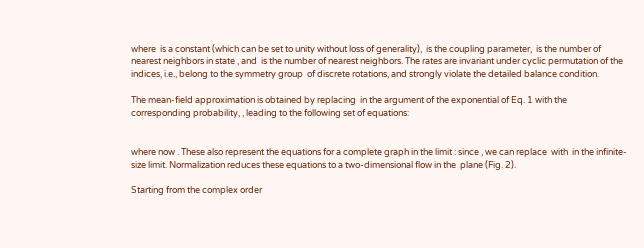where  is a constant (which can be set to unity without loss of generality),  is the coupling parameter,  is the number of nearest neighbors in state , and  is the number of nearest neighbors. The rates are invariant under cyclic permutation of the indices, i.e., belong to the symmetry group  of discrete rotations, and strongly violate the detailed balance condition.

The mean-field approximation is obtained by replacing  in the argument of the exponential of Eq. 1 with the corresponding probability, , leading to the following set of equations:


where now . These also represent the equations for a complete graph in the limit : since , we can replace  with  in the infinite-size limit. Normalization reduces these equations to a two-dimensional flow in the  plane (Fig. 2).

Starting from the complex order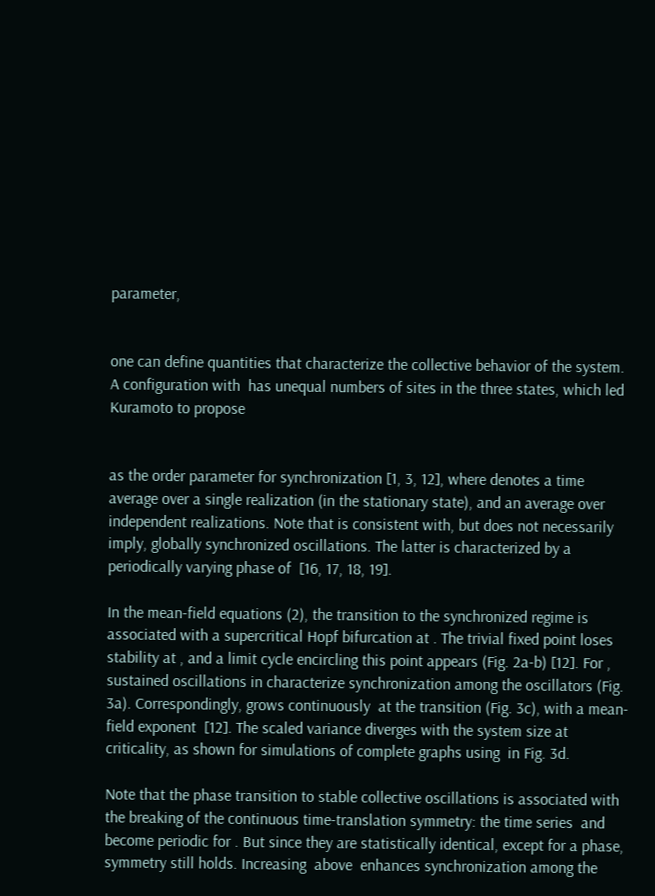parameter,


one can define quantities that characterize the collective behavior of the system. A configuration with  has unequal numbers of sites in the three states, which led Kuramoto to propose


as the order parameter for synchronization [1, 3, 12], where denotes a time average over a single realization (in the stationary state), and an average over independent realizations. Note that is consistent with, but does not necessarily imply, globally synchronized oscillations. The latter is characterized by a periodically varying phase of  [16, 17, 18, 19].

In the mean-field equations (2), the transition to the synchronized regime is associated with a supercritical Hopf bifurcation at . The trivial fixed point loses stability at , and a limit cycle encircling this point appears (Fig. 2a-b) [12]. For , sustained oscillations in characterize synchronization among the oscillators (Fig. 3a). Correspondingly, grows continuously  at the transition (Fig. 3c), with a mean-field exponent  [12]. The scaled variance diverges with the system size at criticality, as shown for simulations of complete graphs using  in Fig. 3d.

Note that the phase transition to stable collective oscillations is associated with the breaking of the continuous time-translation symmetry: the time series  and  become periodic for . But since they are statistically identical, except for a phase,  symmetry still holds. Increasing  above  enhances synchronization among the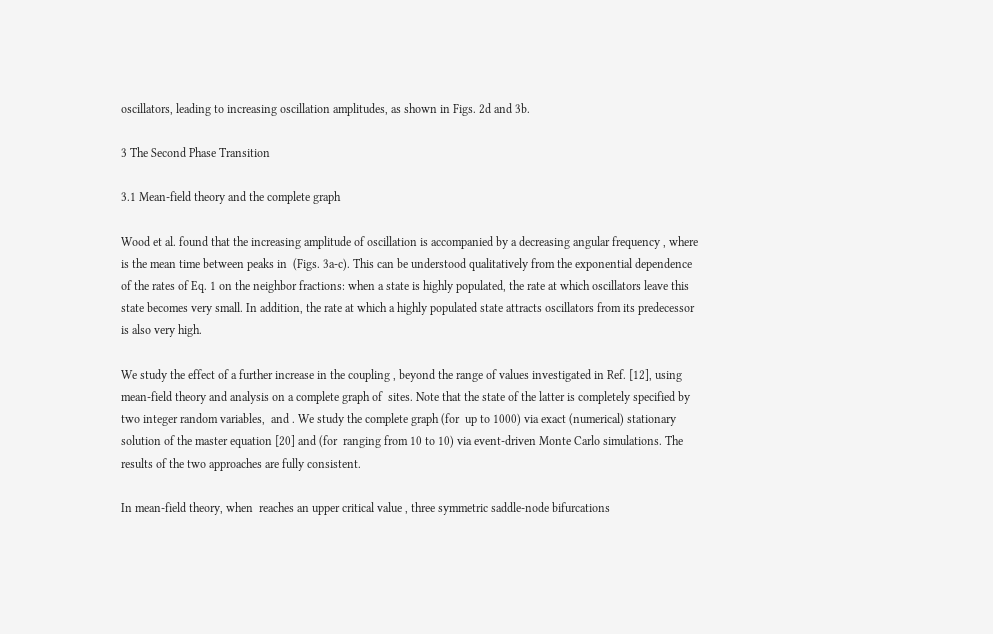oscillators, leading to increasing oscillation amplitudes, as shown in Figs. 2d and 3b.

3 The Second Phase Transition

3.1 Mean-field theory and the complete graph

Wood et al. found that the increasing amplitude of oscillation is accompanied by a decreasing angular frequency , where  is the mean time between peaks in  (Figs. 3a-c). This can be understood qualitatively from the exponential dependence of the rates of Eq. 1 on the neighbor fractions: when a state is highly populated, the rate at which oscillators leave this state becomes very small. In addition, the rate at which a highly populated state attracts oscillators from its predecessor is also very high.

We study the effect of a further increase in the coupling , beyond the range of values investigated in Ref. [12], using mean-field theory and analysis on a complete graph of  sites. Note that the state of the latter is completely specified by two integer random variables,  and . We study the complete graph (for  up to 1000) via exact (numerical) stationary solution of the master equation [20] and (for  ranging from 10 to 10) via event-driven Monte Carlo simulations. The results of the two approaches are fully consistent.

In mean-field theory, when  reaches an upper critical value , three symmetric saddle-node bifurcations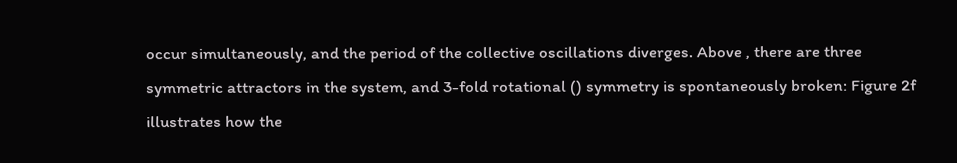occur simultaneously, and the period of the collective oscillations diverges. Above , there are three symmetric attractors in the system, and 3-fold rotational () symmetry is spontaneously broken: Figure 2f illustrates how the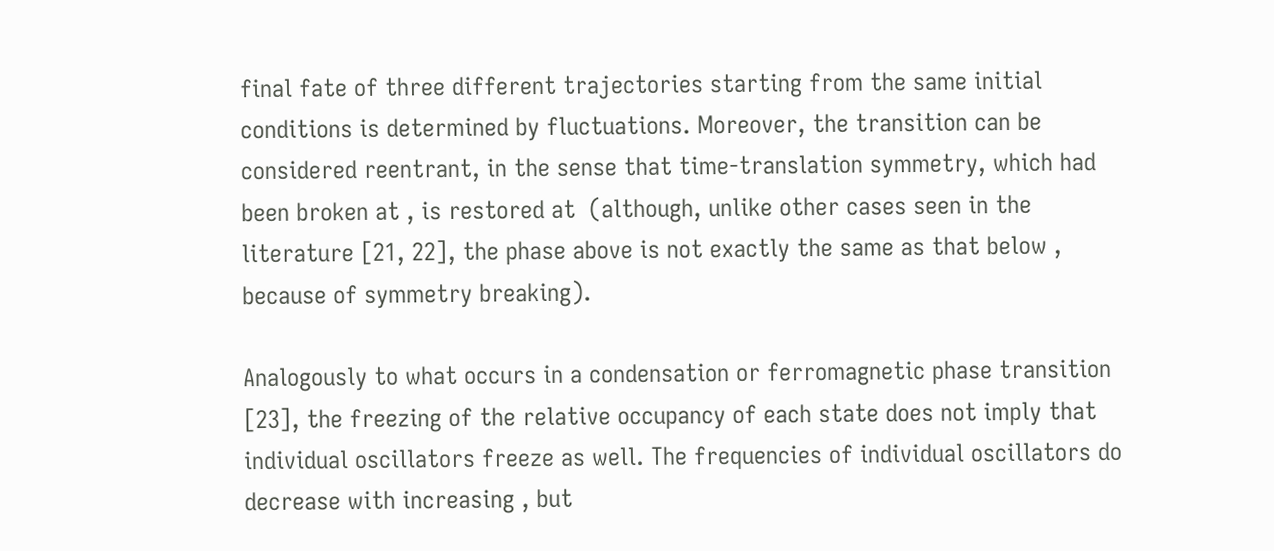final fate of three different trajectories starting from the same initial conditions is determined by fluctuations. Moreover, the transition can be considered reentrant, in the sense that time-translation symmetry, which had been broken at , is restored at  (although, unlike other cases seen in the literature [21, 22], the phase above is not exactly the same as that below , because of symmetry breaking).

Analogously to what occurs in a condensation or ferromagnetic phase transition [23], the freezing of the relative occupancy of each state does not imply that individual oscillators freeze as well. The frequencies of individual oscillators do decrease with increasing , but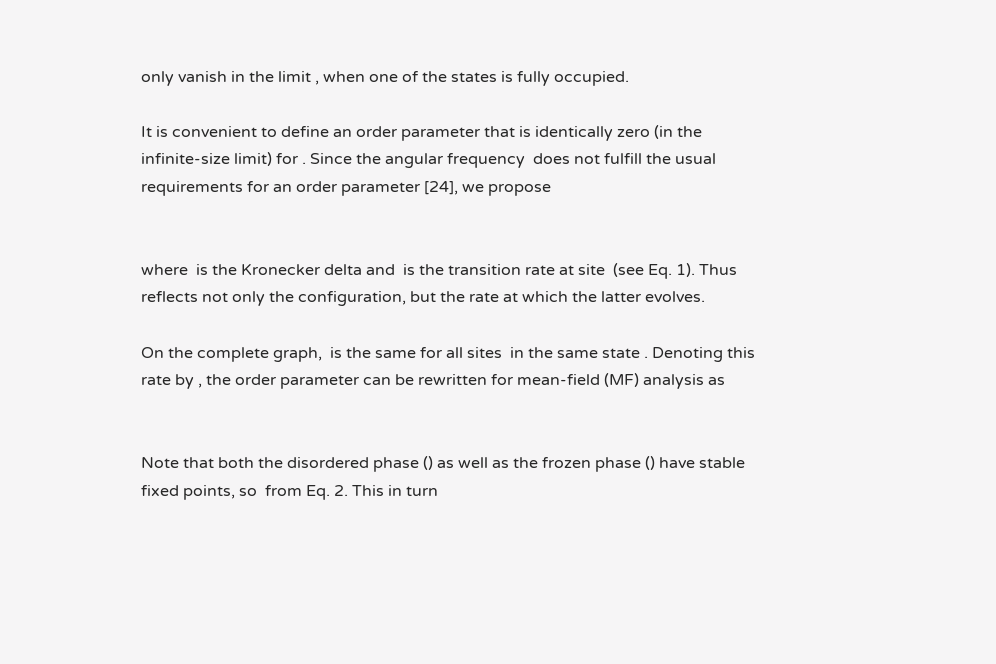only vanish in the limit , when one of the states is fully occupied.

It is convenient to define an order parameter that is identically zero (in the infinite-size limit) for . Since the angular frequency  does not fulfill the usual requirements for an order parameter [24], we propose


where  is the Kronecker delta and  is the transition rate at site  (see Eq. 1). Thus  reflects not only the configuration, but the rate at which the latter evolves.

On the complete graph,  is the same for all sites  in the same state . Denoting this rate by , the order parameter can be rewritten for mean-field (MF) analysis as


Note that both the disordered phase () as well as the frozen phase () have stable fixed points, so  from Eq. 2. This in turn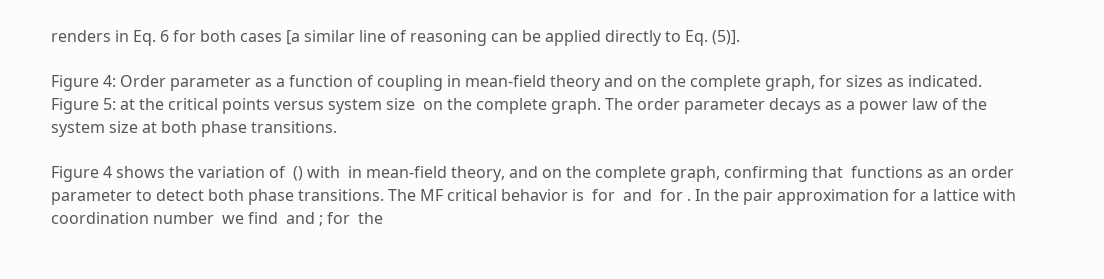renders in Eq. 6 for both cases [a similar line of reasoning can be applied directly to Eq. (5)].

Figure 4: Order parameter as a function of coupling in mean-field theory and on the complete graph, for sizes as indicated.
Figure 5: at the critical points versus system size  on the complete graph. The order parameter decays as a power law of the system size at both phase transitions.

Figure 4 shows the variation of  () with  in mean-field theory, and on the complete graph, confirming that  functions as an order parameter to detect both phase transitions. The MF critical behavior is  for  and  for . In the pair approximation for a lattice with coordination number  we find  and ; for  the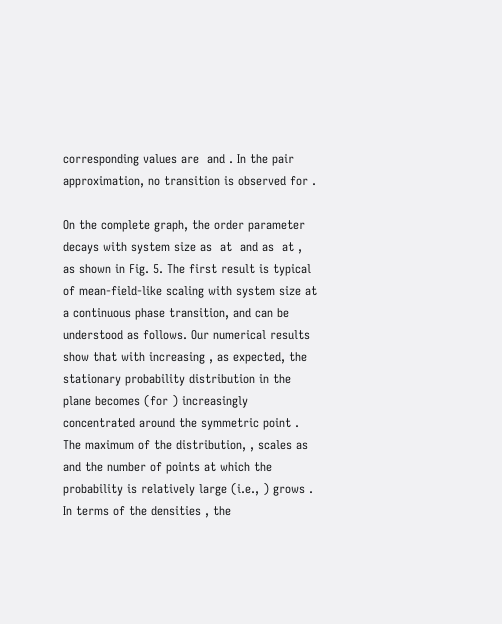corresponding values are  and . In the pair approximation, no transition is observed for .

On the complete graph, the order parameter decays with system size as  at  and as  at , as shown in Fig. 5. The first result is typical of mean-field-like scaling with system size at a continuous phase transition, and can be understood as follows. Our numerical results show that with increasing , as expected, the stationary probability distribution in the  plane becomes (for ) increasingly concentrated around the symmetric point . The maximum of the distribution, , scales as  and the number of points at which the probability is relatively large (i.e., ) grows . In terms of the densities , the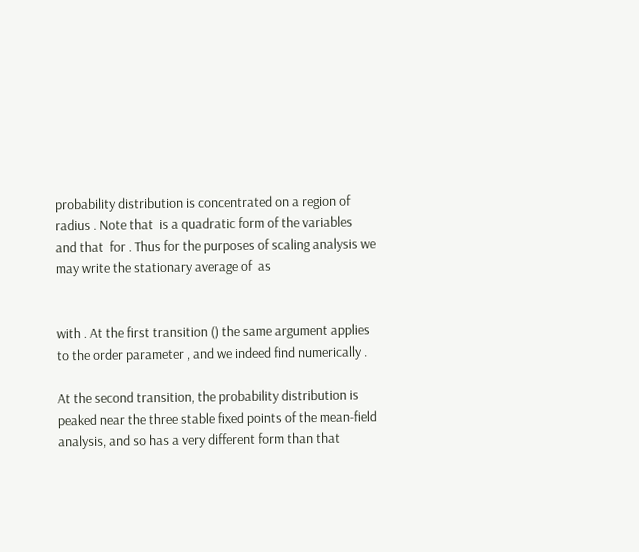probability distribution is concentrated on a region of radius . Note that  is a quadratic form of the variables  and that  for . Thus for the purposes of scaling analysis we may write the stationary average of  as


with . At the first transition () the same argument applies to the order parameter , and we indeed find numerically .

At the second transition, the probability distribution is peaked near the three stable fixed points of the mean-field analysis, and so has a very different form than that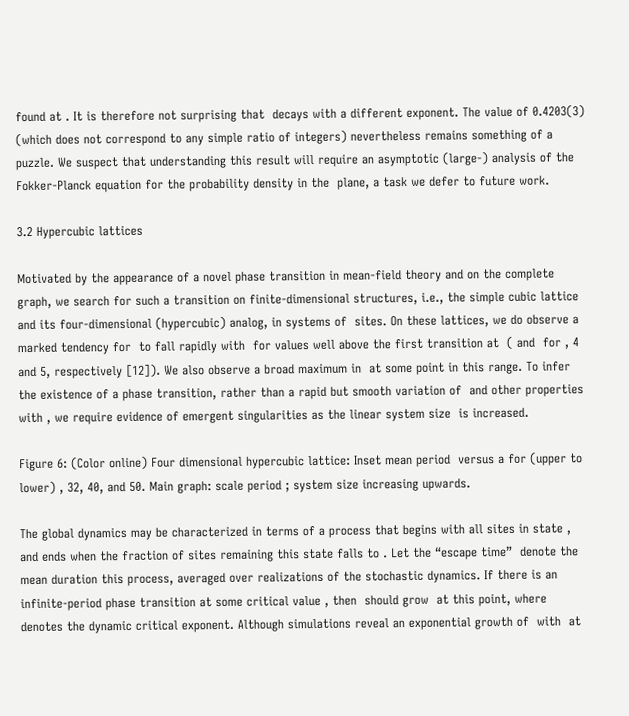found at . It is therefore not surprising that  decays with a different exponent. The value of 0.4203(3) (which does not correspond to any simple ratio of integers) nevertheless remains something of a puzzle. We suspect that understanding this result will require an asymptotic (large-) analysis of the Fokker-Planck equation for the probability density in the  plane, a task we defer to future work.

3.2 Hypercubic lattices

Motivated by the appearance of a novel phase transition in mean-field theory and on the complete graph, we search for such a transition on finite-dimensional structures, i.e., the simple cubic lattice and its four-dimensional (hypercubic) analog, in systems of  sites. On these lattices, we do observe a marked tendency for  to fall rapidly with  for values well above the first transition at  ( and  for , 4 and 5, respectively [12]). We also observe a broad maximum in  at some point in this range. To infer the existence of a phase transition, rather than a rapid but smooth variation of  and other properties with , we require evidence of emergent singularities as the linear system size  is increased.

Figure 6: (Color online) Four dimensional hypercubic lattice: Inset mean period  versus a for (upper to lower) , 32, 40, and 50. Main graph: scale period ; system size increasing upwards.

The global dynamics may be characterized in terms of a process that begins with all sites in state , and ends when the fraction of sites remaining this state falls to . Let the “escape time”  denote the mean duration this process, averaged over realizations of the stochastic dynamics. If there is an infinite-period phase transition at some critical value , then  should grow  at this point, where  denotes the dynamic critical exponent. Although simulations reveal an exponential growth of  with  at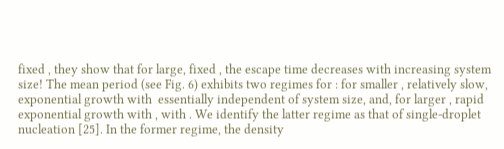fixed , they show that for large, fixed , the escape time decreases with increasing system size! The mean period (see Fig. 6) exhibits two regimes for : for smaller , relatively slow, exponential growth with  essentially independent of system size, and, for larger , rapid exponential growth with , with . We identify the latter regime as that of single-droplet nucleation [25]. In the former regime, the density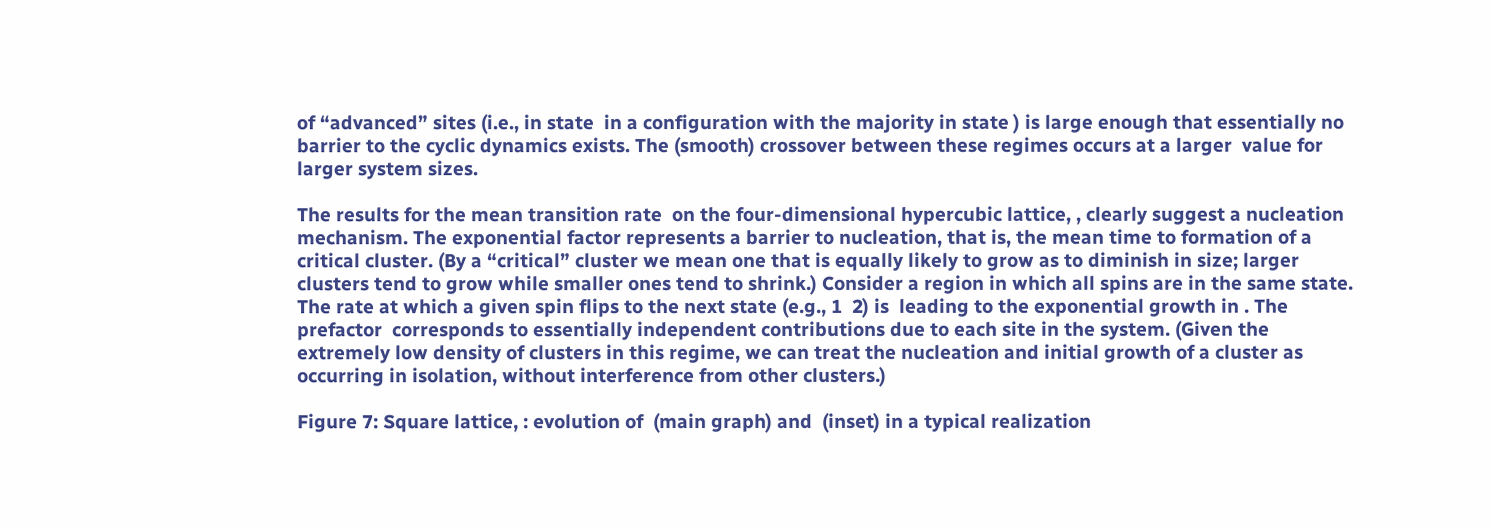of “advanced” sites (i.e., in state  in a configuration with the majority in state ) is large enough that essentially no barrier to the cyclic dynamics exists. The (smooth) crossover between these regimes occurs at a larger  value for larger system sizes.

The results for the mean transition rate  on the four-dimensional hypercubic lattice, , clearly suggest a nucleation mechanism. The exponential factor represents a barrier to nucleation, that is, the mean time to formation of a critical cluster. (By a “critical” cluster we mean one that is equally likely to grow as to diminish in size; larger clusters tend to grow while smaller ones tend to shrink.) Consider a region in which all spins are in the same state. The rate at which a given spin flips to the next state (e.g., 1  2) is  leading to the exponential growth in . The prefactor  corresponds to essentially independent contributions due to each site in the system. (Given the extremely low density of clusters in this regime, we can treat the nucleation and initial growth of a cluster as occurring in isolation, without interference from other clusters.)

Figure 7: Square lattice, : evolution of  (main graph) and  (inset) in a typical realization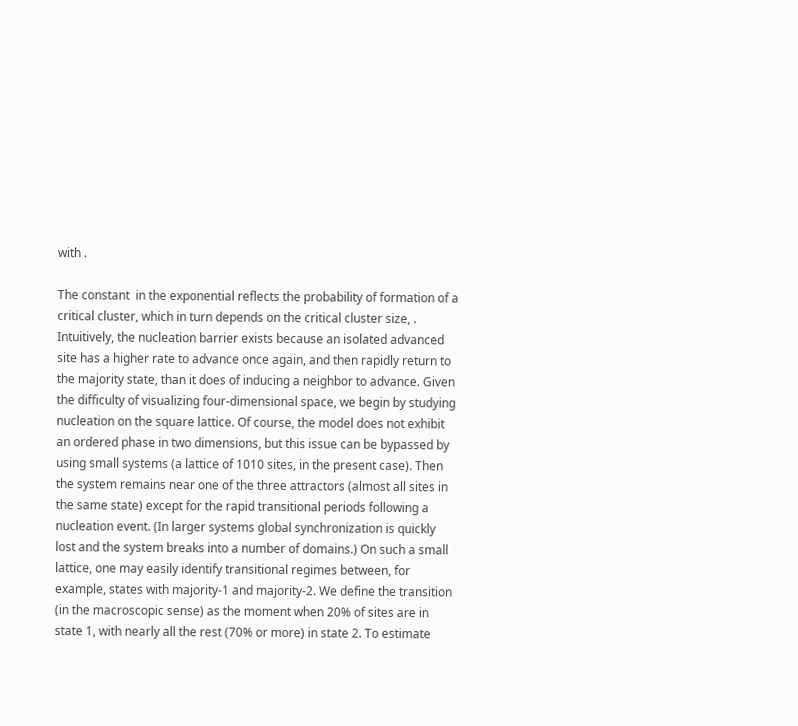with .

The constant  in the exponential reflects the probability of formation of a critical cluster, which in turn depends on the critical cluster size, . Intuitively, the nucleation barrier exists because an isolated advanced site has a higher rate to advance once again, and then rapidly return to the majority state, than it does of inducing a neighbor to advance. Given the difficulty of visualizing four-dimensional space, we begin by studying nucleation on the square lattice. Of course, the model does not exhibit an ordered phase in two dimensions, but this issue can be bypassed by using small systems (a lattice of 1010 sites, in the present case). Then the system remains near one of the three attractors (almost all sites in the same state) except for the rapid transitional periods following a nucleation event. (In larger systems global synchronization is quickly lost and the system breaks into a number of domains.) On such a small lattice, one may easily identify transitional regimes between, for example, states with majority-1 and majority-2. We define the transition (in the macroscopic sense) as the moment when 20% of sites are in state 1, with nearly all the rest (70% or more) in state 2. To estimate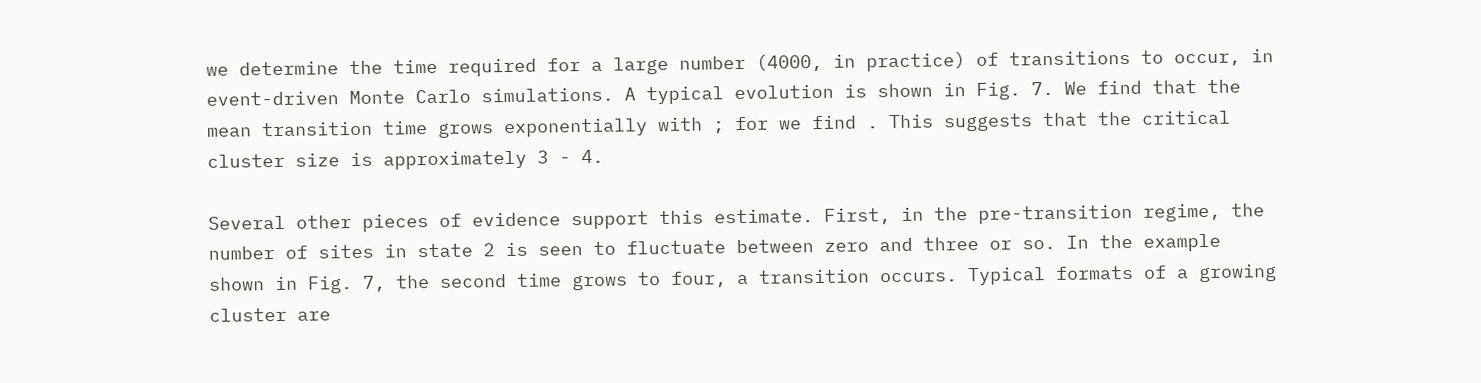we determine the time required for a large number (4000, in practice) of transitions to occur, in event-driven Monte Carlo simulations. A typical evolution is shown in Fig. 7. We find that the mean transition time grows exponentially with ; for we find . This suggests that the critical cluster size is approximately 3 - 4.

Several other pieces of evidence support this estimate. First, in the pre-transition regime, the number of sites in state 2 is seen to fluctuate between zero and three or so. In the example shown in Fig. 7, the second time grows to four, a transition occurs. Typical formats of a growing cluster are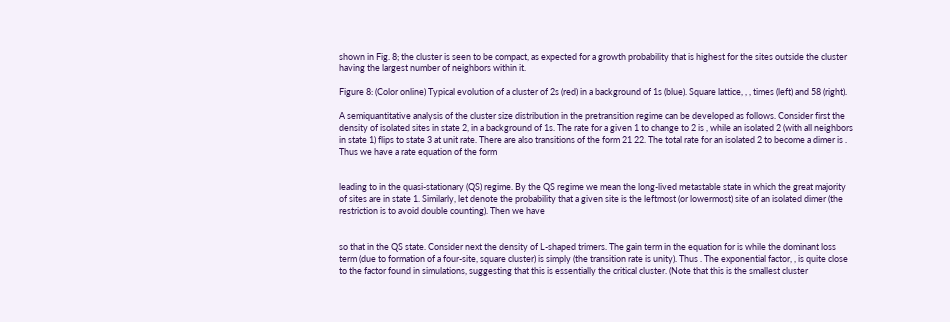shown in Fig. 8; the cluster is seen to be compact, as expected for a growth probability that is highest for the sites outside the cluster having the largest number of neighbors within it.

Figure 8: (Color online) Typical evolution of a cluster of 2s (red) in a background of 1s (blue). Square lattice, , , times (left) and 58 (right).

A semiquantitative analysis of the cluster size distribution in the pretransition regime can be developed as follows. Consider first the density of isolated sites in state 2, in a background of 1s. The rate for a given 1 to change to 2 is , while an isolated 2 (with all neighbors in state 1) flips to state 3 at unit rate. There are also transitions of the form 21 22. The total rate for an isolated 2 to become a dimer is . Thus we have a rate equation of the form


leading to in the quasi-stationary (QS) regime. By the QS regime we mean the long-lived metastable state in which the great majority of sites are in state 1. Similarly, let denote the probability that a given site is the leftmost (or lowermost) site of an isolated dimer (the restriction is to avoid double counting). Then we have


so that in the QS state. Consider next the density of L-shaped trimers. The gain term in the equation for is while the dominant loss term (due to formation of a four-site, square cluster) is simply (the transition rate is unity). Thus . The exponential factor, , is quite close to the factor found in simulations, suggesting that this is essentially the critical cluster. (Note that this is the smallest cluster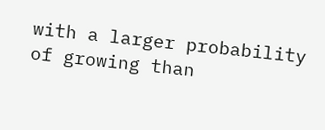with a larger probability of growing than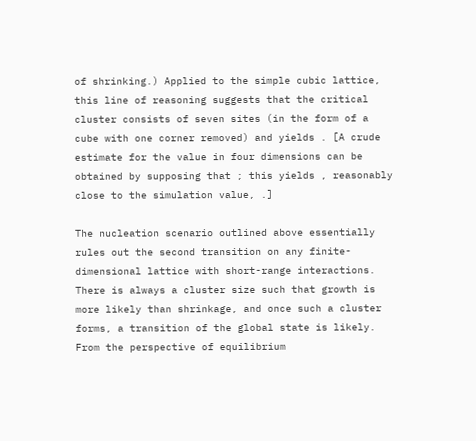of shrinking.) Applied to the simple cubic lattice, this line of reasoning suggests that the critical cluster consists of seven sites (in the form of a cube with one corner removed) and yields . [A crude estimate for the value in four dimensions can be obtained by supposing that ; this yields , reasonably close to the simulation value, .]

The nucleation scenario outlined above essentially rules out the second transition on any finite-dimensional lattice with short-range interactions. There is always a cluster size such that growth is more likely than shrinkage, and once such a cluster forms, a transition of the global state is likely. From the perspective of equilibrium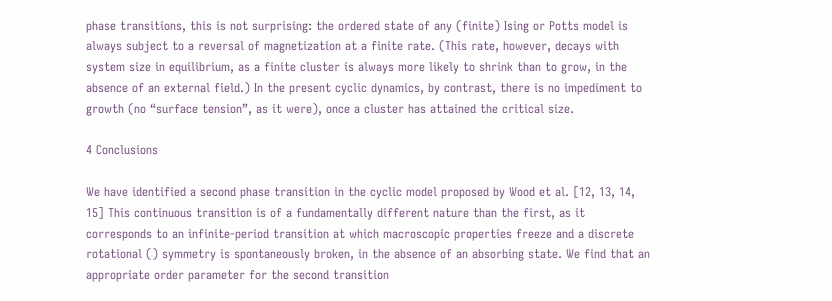phase transitions, this is not surprising: the ordered state of any (finite) Ising or Potts model is always subject to a reversal of magnetization at a finite rate. (This rate, however, decays with system size in equilibrium, as a finite cluster is always more likely to shrink than to grow, in the absence of an external field.) In the present cyclic dynamics, by contrast, there is no impediment to growth (no “surface tension”, as it were), once a cluster has attained the critical size.

4 Conclusions

We have identified a second phase transition in the cyclic model proposed by Wood et al. [12, 13, 14, 15] This continuous transition is of a fundamentally different nature than the first, as it corresponds to an infinite-period transition at which macroscopic properties freeze and a discrete rotational () symmetry is spontaneously broken, in the absence of an absorbing state. We find that an appropriate order parameter for the second transition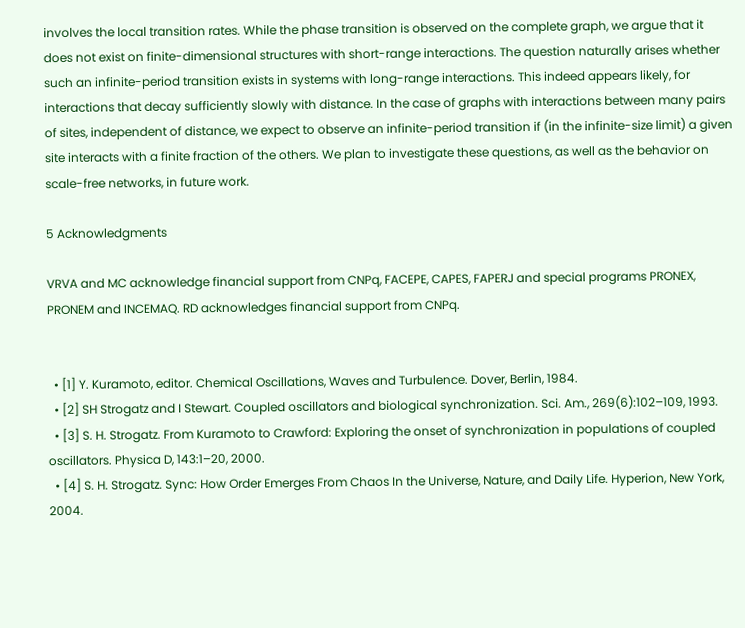involves the local transition rates. While the phase transition is observed on the complete graph, we argue that it does not exist on finite-dimensional structures with short-range interactions. The question naturally arises whether such an infinite-period transition exists in systems with long-range interactions. This indeed appears likely, for interactions that decay sufficiently slowly with distance. In the case of graphs with interactions between many pairs of sites, independent of distance, we expect to observe an infinite-period transition if (in the infinite-size limit) a given site interacts with a finite fraction of the others. We plan to investigate these questions, as well as the behavior on scale-free networks, in future work.

5 Acknowledgments

VRVA and MC acknowledge financial support from CNPq, FACEPE, CAPES, FAPERJ and special programs PRONEX, PRONEM and INCEMAQ. RD acknowledges financial support from CNPq.


  • [1] Y. Kuramoto, editor. Chemical Oscillations, Waves and Turbulence. Dover, Berlin, 1984.
  • [2] SH Strogatz and I Stewart. Coupled oscillators and biological synchronization. Sci. Am., 269(6):102–109, 1993.
  • [3] S. H. Strogatz. From Kuramoto to Crawford: Exploring the onset of synchronization in populations of coupled oscillators. Physica D, 143:1–20, 2000.
  • [4] S. H. Strogatz. Sync: How Order Emerges From Chaos In the Universe, Nature, and Daily Life. Hyperion, New York, 2004.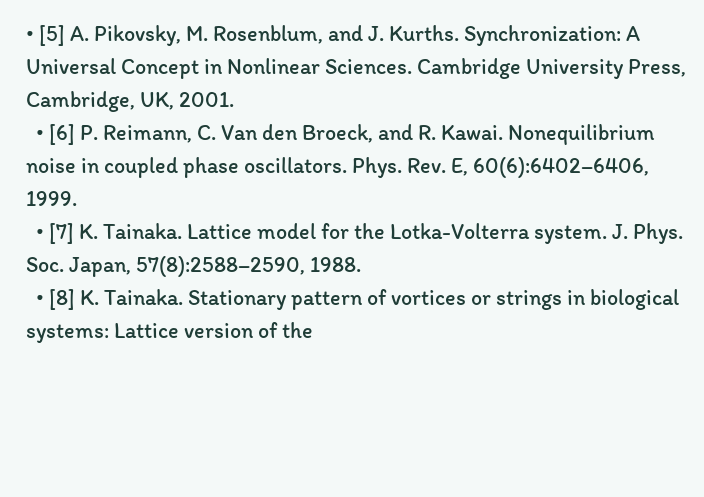• [5] A. Pikovsky, M. Rosenblum, and J. Kurths. Synchronization: A Universal Concept in Nonlinear Sciences. Cambridge University Press, Cambridge, UK, 2001.
  • [6] P. Reimann, C. Van den Broeck, and R. Kawai. Nonequilibrium noise in coupled phase oscillators. Phys. Rev. E, 60(6):6402–6406, 1999.
  • [7] K. Tainaka. Lattice model for the Lotka-Volterra system. J. Phys. Soc. Japan, 57(8):2588–2590, 1988.
  • [8] K. Tainaka. Stationary pattern of vortices or strings in biological systems: Lattice version of the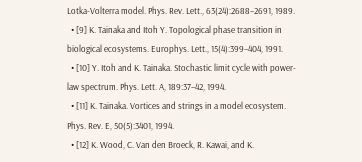Lotka-Volterra model. Phys. Rev. Lett., 63(24):2688–2691, 1989.
  • [9] K. Tainaka and Itoh Y. Topological phase transition in biological ecosystems. Europhys. Lett., 15(4):399–404, 1991.
  • [10] Y. Itoh and K. Tainaka. Stochastic limit cycle with power-law spectrum. Phys. Lett. A, 189:37–42, 1994.
  • [11] K. Tainaka. Vortices and strings in a model ecosystem. Phys. Rev. E, 50(5):3401, 1994.
  • [12] K. Wood, C. Van den Broeck, R. Kawai, and K.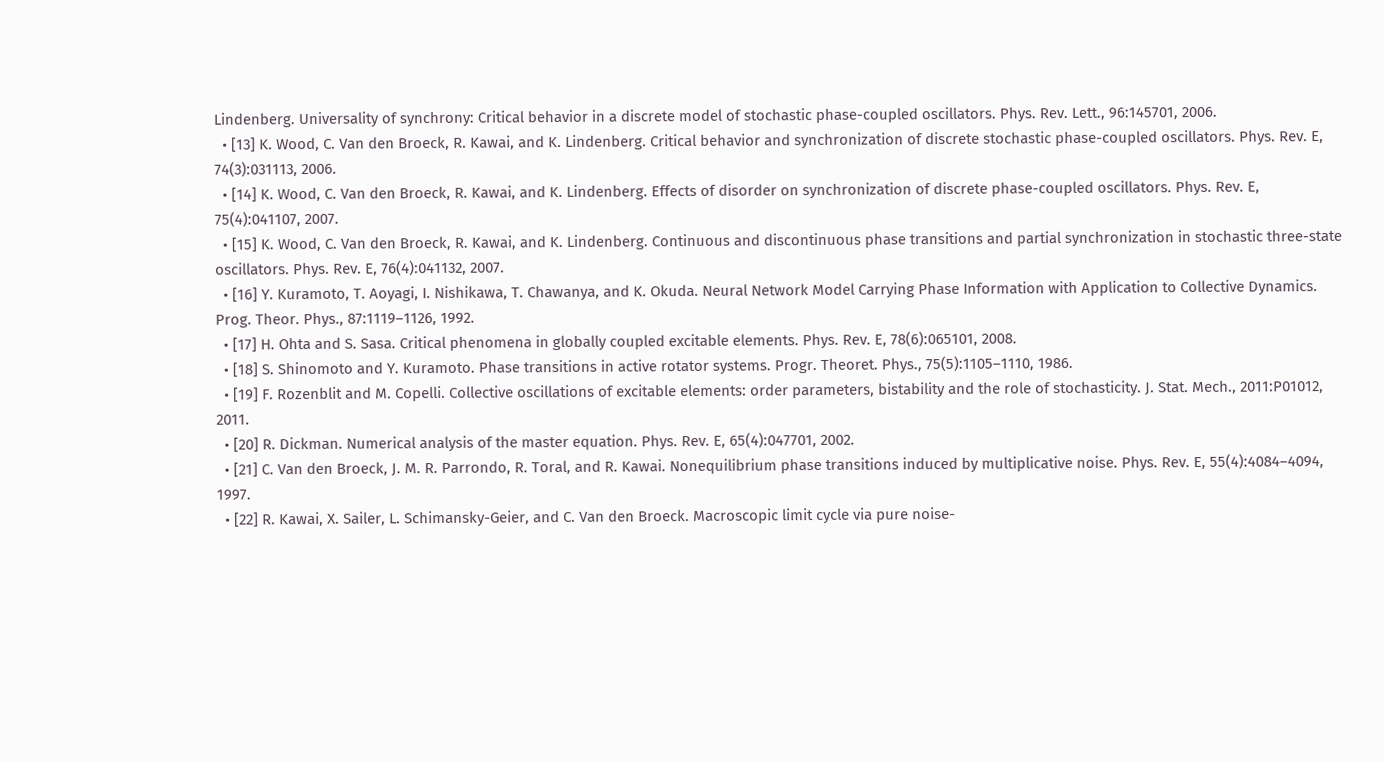Lindenberg. Universality of synchrony: Critical behavior in a discrete model of stochastic phase-coupled oscillators. Phys. Rev. Lett., 96:145701, 2006.
  • [13] K. Wood, C. Van den Broeck, R. Kawai, and K. Lindenberg. Critical behavior and synchronization of discrete stochastic phase-coupled oscillators. Phys. Rev. E, 74(3):031113, 2006.
  • [14] K. Wood, C. Van den Broeck, R. Kawai, and K. Lindenberg. Effects of disorder on synchronization of discrete phase-coupled oscillators. Phys. Rev. E, 75(4):041107, 2007.
  • [15] K. Wood, C. Van den Broeck, R. Kawai, and K. Lindenberg. Continuous and discontinuous phase transitions and partial synchronization in stochastic three-state oscillators. Phys. Rev. E, 76(4):041132, 2007.
  • [16] Y. Kuramoto, T. Aoyagi, I. Nishikawa, T. Chawanya, and K. Okuda. Neural Network Model Carrying Phase Information with Application to Collective Dynamics. Prog. Theor. Phys., 87:1119–1126, 1992.
  • [17] H. Ohta and S. Sasa. Critical phenomena in globally coupled excitable elements. Phys. Rev. E, 78(6):065101, 2008.
  • [18] S. Shinomoto and Y. Kuramoto. Phase transitions in active rotator systems. Progr. Theoret. Phys., 75(5):1105–1110, 1986.
  • [19] F. Rozenblit and M. Copelli. Collective oscillations of excitable elements: order parameters, bistability and the role of stochasticity. J. Stat. Mech., 2011:P01012, 2011.
  • [20] R. Dickman. Numerical analysis of the master equation. Phys. Rev. E, 65(4):047701, 2002.
  • [21] C. Van den Broeck, J. M. R. Parrondo, R. Toral, and R. Kawai. Nonequilibrium phase transitions induced by multiplicative noise. Phys. Rev. E, 55(4):4084–4094, 1997.
  • [22] R. Kawai, X. Sailer, L. Schimansky-Geier, and C. Van den Broeck. Macroscopic limit cycle via pure noise-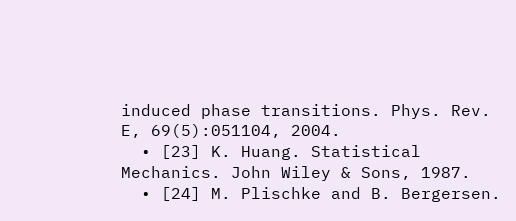induced phase transitions. Phys. Rev. E, 69(5):051104, 2004.
  • [23] K. Huang. Statistical Mechanics. John Wiley & Sons, 1987.
  • [24] M. Plischke and B. Bergersen.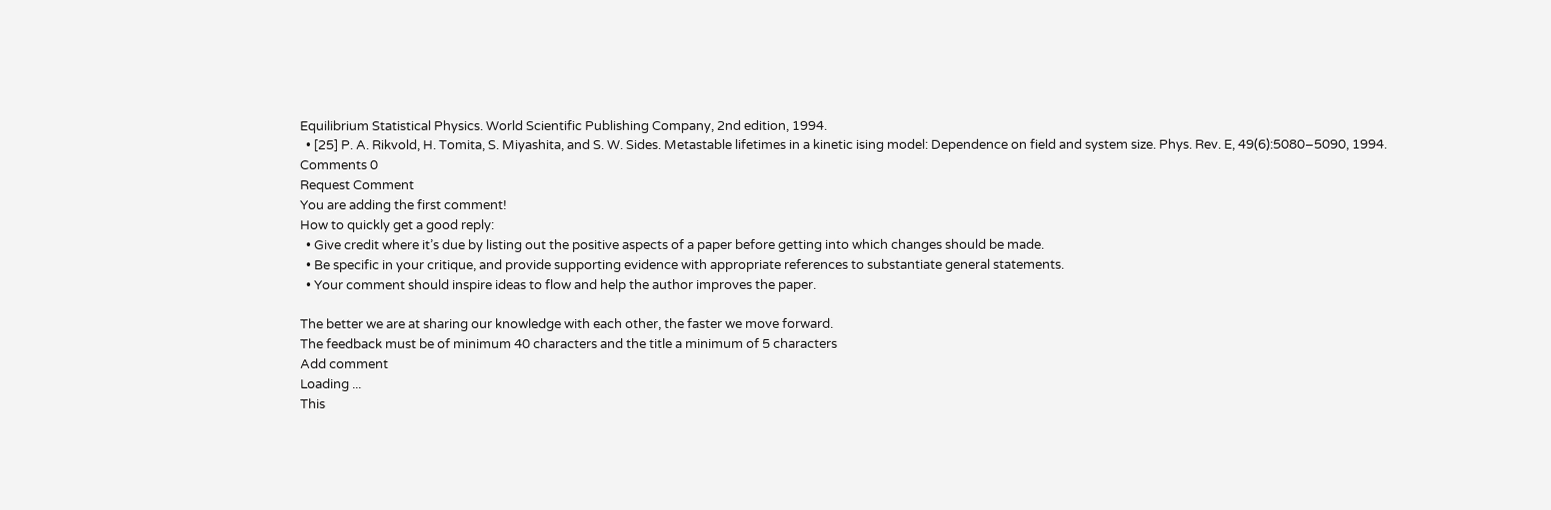Equilibrium Statistical Physics. World Scientific Publishing Company, 2nd edition, 1994.
  • [25] P. A. Rikvold, H. Tomita, S. Miyashita, and S. W. Sides. Metastable lifetimes in a kinetic ising model: Dependence on field and system size. Phys. Rev. E, 49(6):5080–5090, 1994.
Comments 0
Request Comment
You are adding the first comment!
How to quickly get a good reply:
  • Give credit where it’s due by listing out the positive aspects of a paper before getting into which changes should be made.
  • Be specific in your critique, and provide supporting evidence with appropriate references to substantiate general statements.
  • Your comment should inspire ideas to flow and help the author improves the paper.

The better we are at sharing our knowledge with each other, the faster we move forward.
The feedback must be of minimum 40 characters and the title a minimum of 5 characters
Add comment
Loading ...
This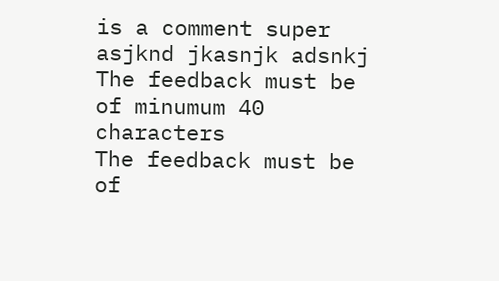is a comment super asjknd jkasnjk adsnkj
The feedback must be of minumum 40 characters
The feedback must be of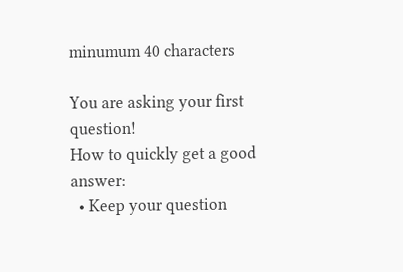minumum 40 characters

You are asking your first question!
How to quickly get a good answer:
  • Keep your question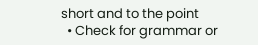short and to the point
  • Check for grammar or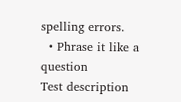spelling errors.
  • Phrase it like a question
Test description